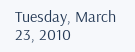Tuesday, March 23, 2010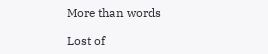More than words

Lost of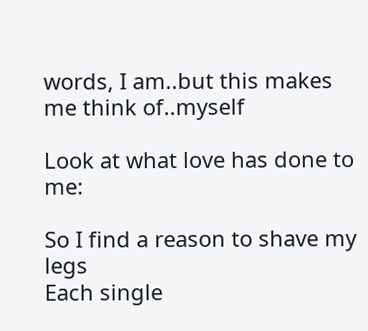words, I am..but this makes me think of..myself

Look at what love has done to me:

So I find a reason to shave my legs
Each single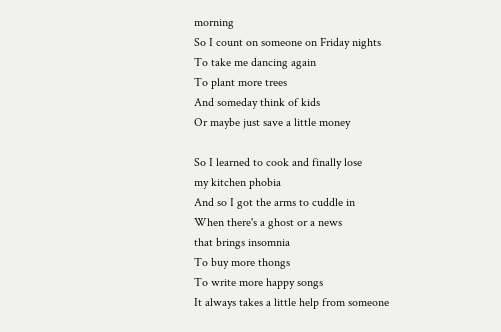morning
So I count on someone on Friday nights
To take me dancing again
To plant more trees
And someday think of kids
Or maybe just save a little money

So I learned to cook and finally lose
my kitchen phobia
And so I got the arms to cuddle in
When there's a ghost or a news
that brings insomnia
To buy more thongs
To write more happy songs
It always takes a little help from someone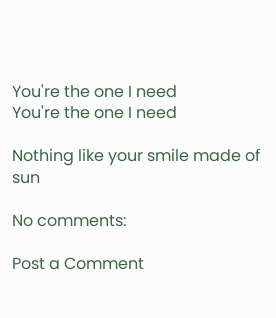You're the one I need
You're the one I need

Nothing like your smile made of sun

No comments:

Post a Comment